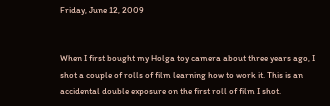Friday, June 12, 2009


When I first bought my Holga toy camera about three years ago, I shot a couple of rolls of film learning how to work it. This is an accidental double exposure on the first roll of film I shot.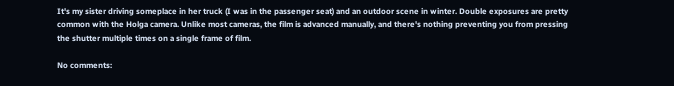It's my sister driving someplace in her truck (I was in the passenger seat) and an outdoor scene in winter. Double exposures are pretty common with the Holga camera. Unlike most cameras, the film is advanced manually, and there's nothing preventing you from pressing the shutter multiple times on a single frame of film.

No comments: